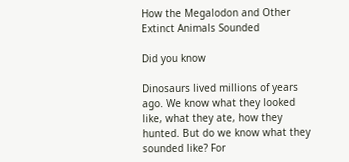How the Megalodon and Other Extinct Animals Sounded

Did you know

Dinosaurs lived millions of years ago. We know what they looked like, what they ate, how they hunted. But do we know what they sounded like? For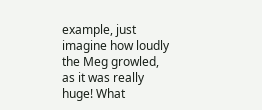example, just imagine how loudly the Meg growled, as it was really huge! What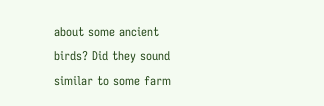about some ancient birds? Did they sound similar to some farm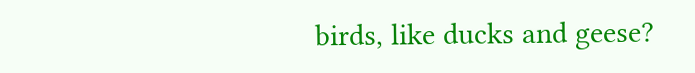birds, like ducks and geese?